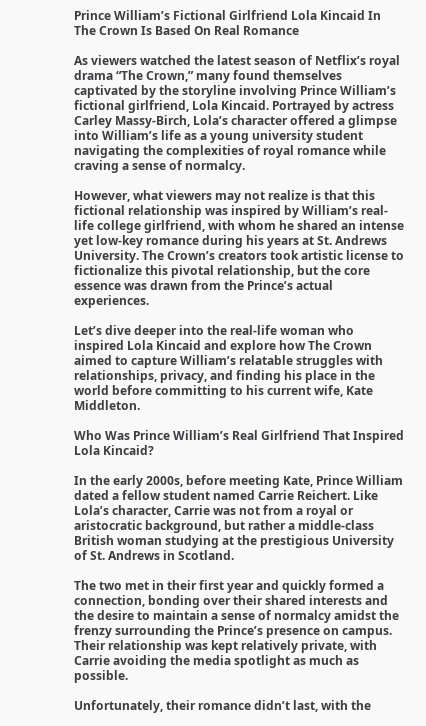Prince William’s Fictional Girlfriend Lola Kincaid In The Crown Is Based On Real Romance

As viewers watched the latest season of Netflix’s royal drama “The Crown,” many found themselves captivated by the storyline involving Prince William’s fictional girlfriend, Lola Kincaid. Portrayed by actress Carley Massy-Birch, Lola’s character offered a glimpse into William’s life as a young university student navigating the complexities of royal romance while craving a sense of normalcy.

However, what viewers may not realize is that this fictional relationship was inspired by William’s real-life college girlfriend, with whom he shared an intense yet low-key romance during his years at St. Andrews University. The Crown’s creators took artistic license to fictionalize this pivotal relationship, but the core essence was drawn from the Prince’s actual experiences.

Let’s dive deeper into the real-life woman who inspired Lola Kincaid and explore how The Crown aimed to capture William’s relatable struggles with relationships, privacy, and finding his place in the world before committing to his current wife, Kate Middleton.

Who Was Prince William’s Real Girlfriend That Inspired Lola Kincaid?

In the early 2000s, before meeting Kate, Prince William dated a fellow student named Carrie Reichert. Like Lola’s character, Carrie was not from a royal or aristocratic background, but rather a middle-class British woman studying at the prestigious University of St. Andrews in Scotland.

The two met in their first year and quickly formed a connection, bonding over their shared interests and the desire to maintain a sense of normalcy amidst the frenzy surrounding the Prince’s presence on campus. Their relationship was kept relatively private, with Carrie avoiding the media spotlight as much as possible.

Unfortunately, their romance didn’t last, with the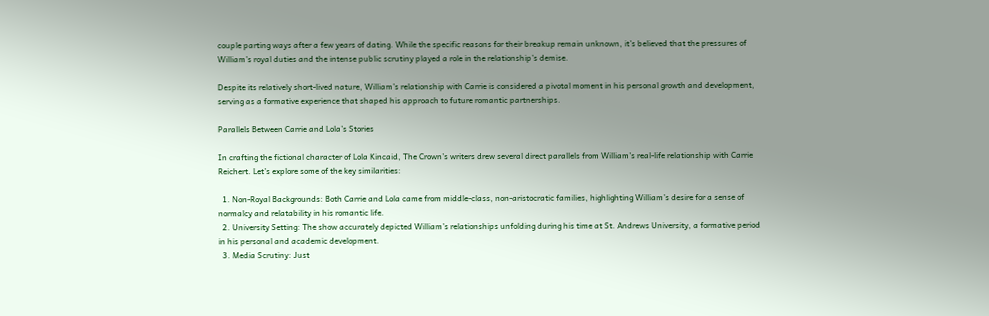couple parting ways after a few years of dating. While the specific reasons for their breakup remain unknown, it’s believed that the pressures of William’s royal duties and the intense public scrutiny played a role in the relationship’s demise.

Despite its relatively short-lived nature, William’s relationship with Carrie is considered a pivotal moment in his personal growth and development, serving as a formative experience that shaped his approach to future romantic partnerships.

Parallels Between Carrie and Lola’s Stories

In crafting the fictional character of Lola Kincaid, The Crown’s writers drew several direct parallels from William’s real-life relationship with Carrie Reichert. Let’s explore some of the key similarities:

  1. Non-Royal Backgrounds: Both Carrie and Lola came from middle-class, non-aristocratic families, highlighting William’s desire for a sense of normalcy and relatability in his romantic life.
  2. University Setting: The show accurately depicted William’s relationships unfolding during his time at St. Andrews University, a formative period in his personal and academic development.
  3. Media Scrutiny: Just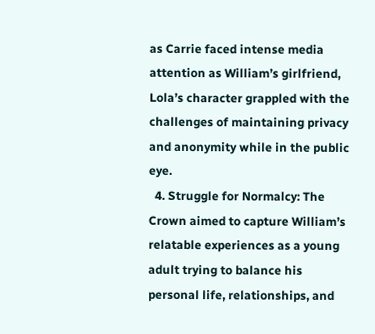as Carrie faced intense media attention as William’s girlfriend, Lola’s character grappled with the challenges of maintaining privacy and anonymity while in the public eye.
  4. Struggle for Normalcy: The Crown aimed to capture William’s relatable experiences as a young adult trying to balance his personal life, relationships, and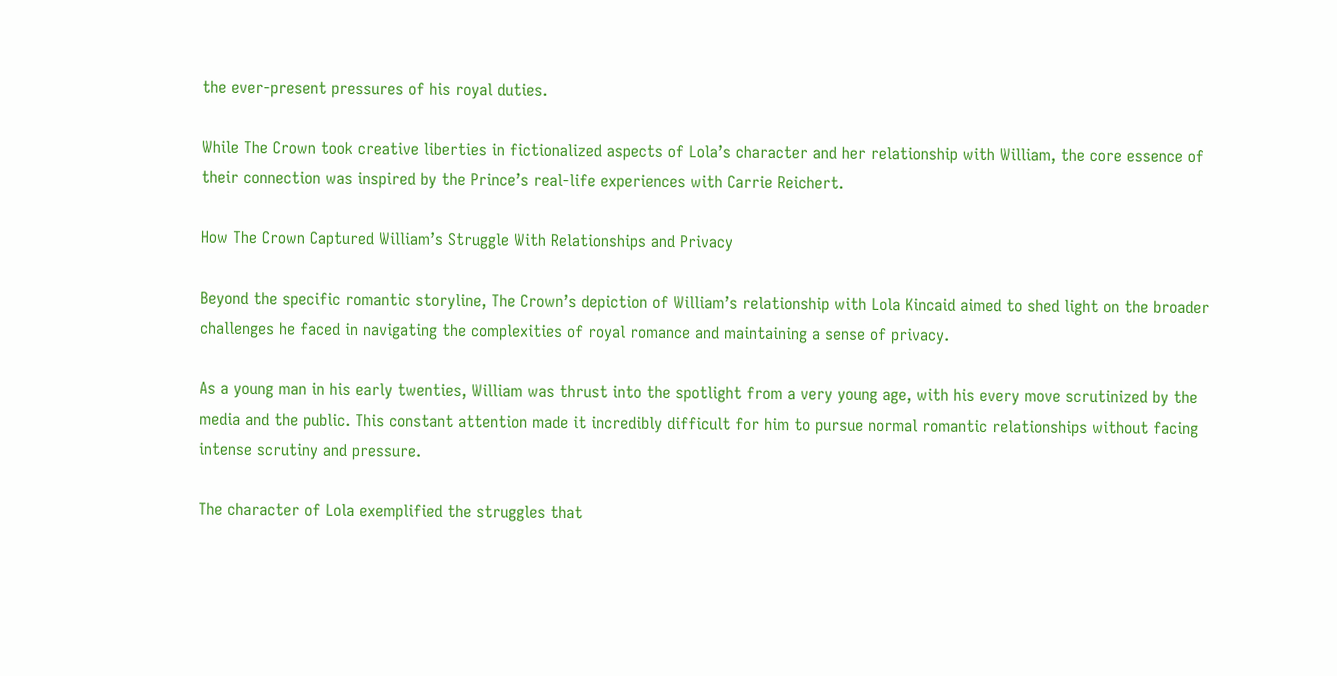the ever-present pressures of his royal duties.

While The Crown took creative liberties in fictionalized aspects of Lola’s character and her relationship with William, the core essence of their connection was inspired by the Prince’s real-life experiences with Carrie Reichert.

How The Crown Captured William’s Struggle With Relationships and Privacy

Beyond the specific romantic storyline, The Crown’s depiction of William’s relationship with Lola Kincaid aimed to shed light on the broader challenges he faced in navigating the complexities of royal romance and maintaining a sense of privacy.

As a young man in his early twenties, William was thrust into the spotlight from a very young age, with his every move scrutinized by the media and the public. This constant attention made it incredibly difficult for him to pursue normal romantic relationships without facing intense scrutiny and pressure.

The character of Lola exemplified the struggles that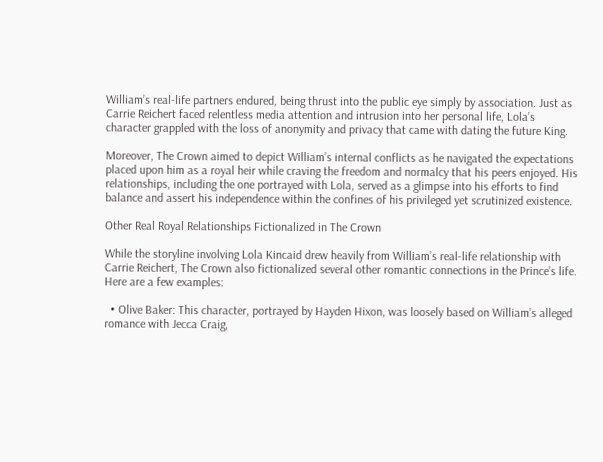William’s real-life partners endured, being thrust into the public eye simply by association. Just as Carrie Reichert faced relentless media attention and intrusion into her personal life, Lola’s character grappled with the loss of anonymity and privacy that came with dating the future King.

Moreover, The Crown aimed to depict William’s internal conflicts as he navigated the expectations placed upon him as a royal heir while craving the freedom and normalcy that his peers enjoyed. His relationships, including the one portrayed with Lola, served as a glimpse into his efforts to find balance and assert his independence within the confines of his privileged yet scrutinized existence.

Other Real Royal Relationships Fictionalized in The Crown

While the storyline involving Lola Kincaid drew heavily from William’s real-life relationship with Carrie Reichert, The Crown also fictionalized several other romantic connections in the Prince’s life. Here are a few examples:

  • Olive Baker: This character, portrayed by Hayden Hixon, was loosely based on William’s alleged romance with Jecca Craig,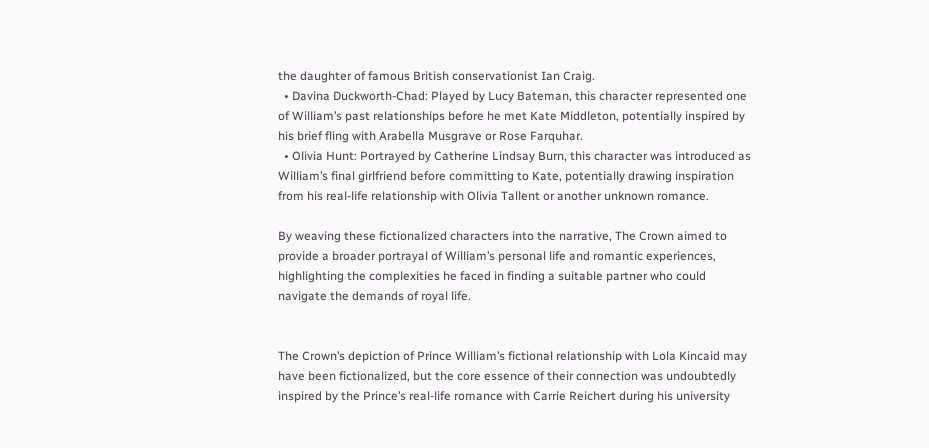the daughter of famous British conservationist Ian Craig.
  • Davina Duckworth-Chad: Played by Lucy Bateman, this character represented one of William’s past relationships before he met Kate Middleton, potentially inspired by his brief fling with Arabella Musgrave or Rose Farquhar.
  • Olivia Hunt: Portrayed by Catherine Lindsay Burn, this character was introduced as William’s final girlfriend before committing to Kate, potentially drawing inspiration from his real-life relationship with Olivia Tallent or another unknown romance.

By weaving these fictionalized characters into the narrative, The Crown aimed to provide a broader portrayal of William’s personal life and romantic experiences, highlighting the complexities he faced in finding a suitable partner who could navigate the demands of royal life.


The Crown’s depiction of Prince William’s fictional relationship with Lola Kincaid may have been fictionalized, but the core essence of their connection was undoubtedly inspired by the Prince’s real-life romance with Carrie Reichert during his university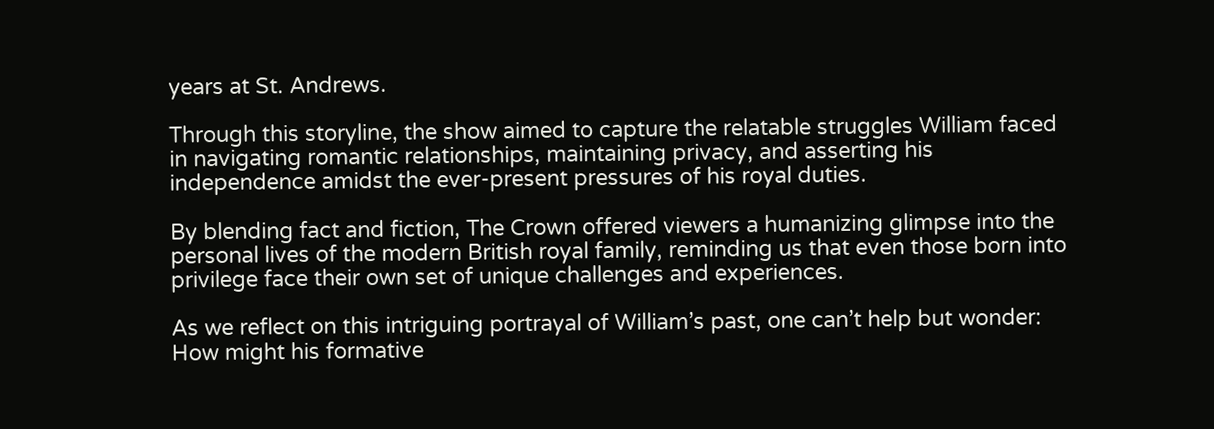years at St. Andrews.

Through this storyline, the show aimed to capture the relatable struggles William faced in navigating romantic relationships, maintaining privacy, and asserting his independence amidst the ever-present pressures of his royal duties.

By blending fact and fiction, The Crown offered viewers a humanizing glimpse into the personal lives of the modern British royal family, reminding us that even those born into privilege face their own set of unique challenges and experiences.

As we reflect on this intriguing portrayal of William’s past, one can’t help but wonder: How might his formative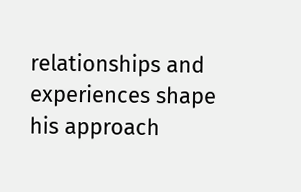relationships and experiences shape his approach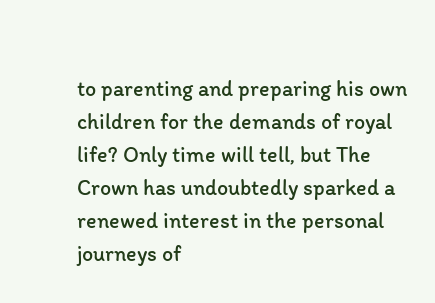to parenting and preparing his own children for the demands of royal life? Only time will tell, but The Crown has undoubtedly sparked a renewed interest in the personal journeys of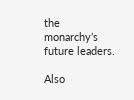the monarchy’s future leaders.

Also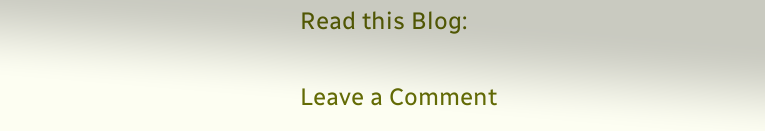Read this Blog:

Leave a Comment